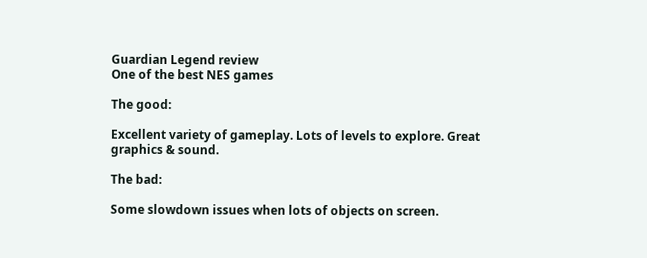Guardian Legend review
One of the best NES games

The good:

Excellent variety of gameplay. Lots of levels to explore. Great graphics & sound.

The bad:

Some slowdown issues when lots of objects on screen.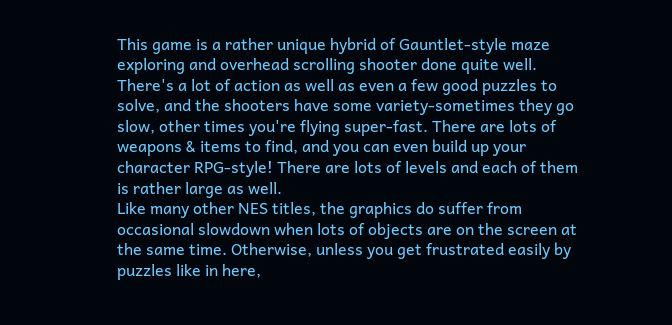This game is a rather unique hybrid of Gauntlet-style maze exploring and overhead scrolling shooter done quite well. There's a lot of action as well as even a few good puzzles to solve, and the shooters have some variety-sometimes they go slow, other times you're flying super-fast. There are lots of weapons & items to find, and you can even build up your character RPG-style! There are lots of levels and each of them is rather large as well.
Like many other NES titles, the graphics do suffer from occasional slowdown when lots of objects are on the screen at the same time. Otherwise, unless you get frustrated easily by puzzles like in here,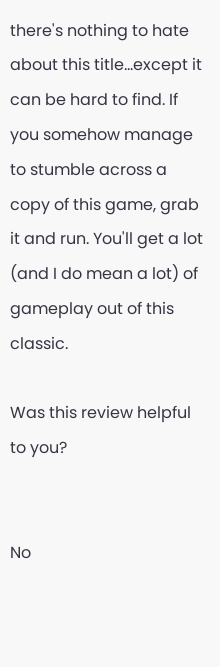there's nothing to hate about this title...except it can be hard to find. If you somehow manage to stumble across a copy of this game, grab it and run. You'll get a lot (and I do mean a lot) of gameplay out of this classic.

Was this review helpful to you?


No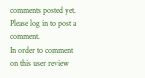comments posted yet. Please log in to post a comment.
In order to comment on this user review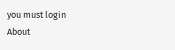you must login
About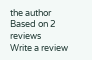the author
Based on 2 reviews
Write a review